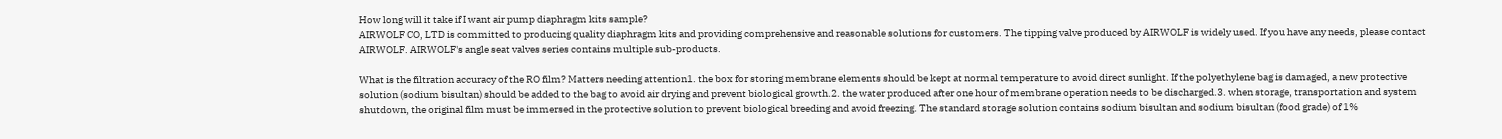How long will it take if I want air pump diaphragm kits sample?
AIRWOLF CO, LTD is committed to producing quality diaphragm kits and providing comprehensive and reasonable solutions for customers. The tipping valve produced by AIRWOLF is widely used. If you have any needs, please contact AIRWOLF. AIRWOLF's angle seat valves series contains multiple sub-products.

What is the filtration accuracy of the RO film? Matters needing attention1. the box for storing membrane elements should be kept at normal temperature to avoid direct sunlight. If the polyethylene bag is damaged, a new protective solution (sodium bisultan) should be added to the bag to avoid air drying and prevent biological growth.2. the water produced after one hour of membrane operation needs to be discharged.3. when storage, transportation and system shutdown, the original film must be immersed in the protective solution to prevent biological breeding and avoid freezing. The standard storage solution contains sodium bisultan and sodium bisultan (food grade) of 1%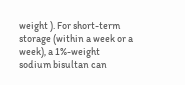weight ). For short-term storage (within a week or a week), a 1%-weight sodium bisultan can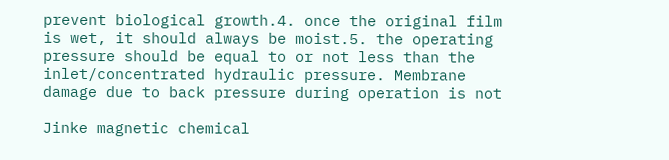prevent biological growth.4. once the original film is wet, it should always be moist.5. the operating pressure should be equal to or not less than the inlet/concentrated hydraulic pressure. Membrane damage due to back pressure during operation is not

Jinke magnetic chemical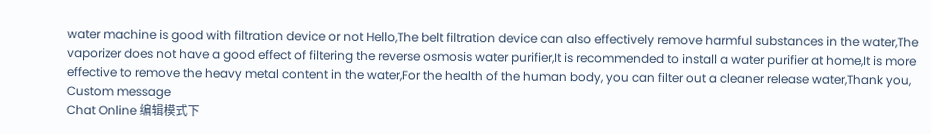water machine is good with filtration device or not Hello,The belt filtration device can also effectively remove harmful substances in the water,The vaporizer does not have a good effect of filtering the reverse osmosis water purifier,It is recommended to install a water purifier at home,It is more effective to remove the heavy metal content in the water,For the health of the human body, you can filter out a cleaner release water,Thank you,
Custom message
Chat Online 编辑模式下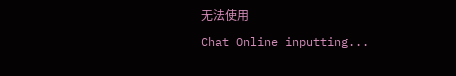无法使用
Chat Online inputting...